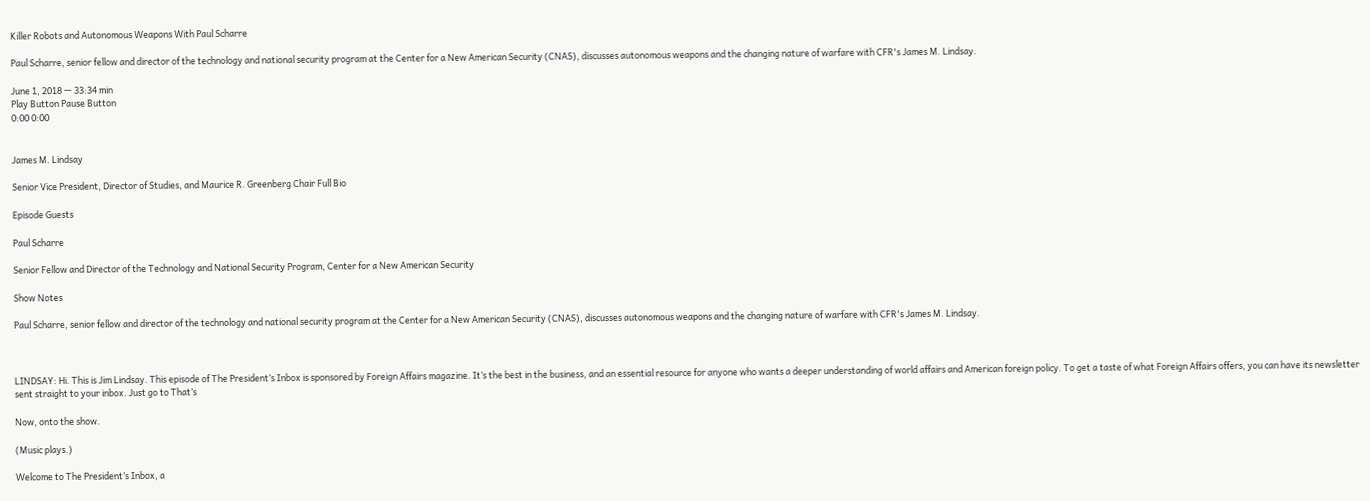Killer Robots and Autonomous Weapons With Paul Scharre

Paul Scharre, senior fellow and director of the technology and national security program at the Center for a New American Security (CNAS), discusses autonomous weapons and the changing nature of warfare with CFR's James M. Lindsay.

June 1, 2018 — 33:34 min
Play Button Pause Button
0:00 0:00


James M. Lindsay

Senior Vice President, Director of Studies, and Maurice R. Greenberg Chair Full Bio

Episode Guests

Paul Scharre

Senior Fellow and Director of the Technology and National Security Program, Center for a New American Security

Show Notes

Paul Scharre, senior fellow and director of the technology and national security program at the Center for a New American Security (CNAS), discusses autonomous weapons and the changing nature of warfare with CFR's James M. Lindsay.



LINDSAY: Hi. This is Jim Lindsay. This episode of The President’s Inbox is sponsored by Foreign Affairs magazine. It’s the best in the business, and an essential resource for anyone who wants a deeper understanding of world affairs and American foreign policy. To get a taste of what Foreign Affairs offers, you can have its newsletter sent straight to your inbox. Just go to That’s

Now, onto the show.

(Music plays.)

Welcome to The President’s Inbox, a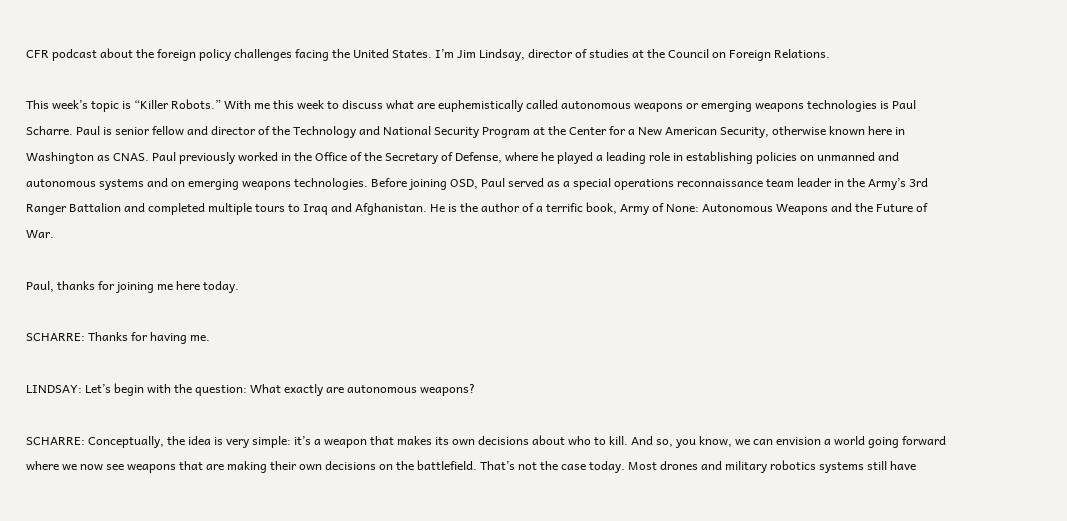CFR podcast about the foreign policy challenges facing the United States. I’m Jim Lindsay, director of studies at the Council on Foreign Relations.

This week’s topic is “Killer Robots.” With me this week to discuss what are euphemistically called autonomous weapons or emerging weapons technologies is Paul Scharre. Paul is senior fellow and director of the Technology and National Security Program at the Center for a New American Security, otherwise known here in Washington as CNAS. Paul previously worked in the Office of the Secretary of Defense, where he played a leading role in establishing policies on unmanned and autonomous systems and on emerging weapons technologies. Before joining OSD, Paul served as a special operations reconnaissance team leader in the Army’s 3rd Ranger Battalion and completed multiple tours to Iraq and Afghanistan. He is the author of a terrific book, Army of None: Autonomous Weapons and the Future of War.

Paul, thanks for joining me here today.

SCHARRE: Thanks for having me.

LINDSAY: Let’s begin with the question: What exactly are autonomous weapons?

SCHARRE: Conceptually, the idea is very simple: it’s a weapon that makes its own decisions about who to kill. And so, you know, we can envision a world going forward where we now see weapons that are making their own decisions on the battlefield. That’s not the case today. Most drones and military robotics systems still have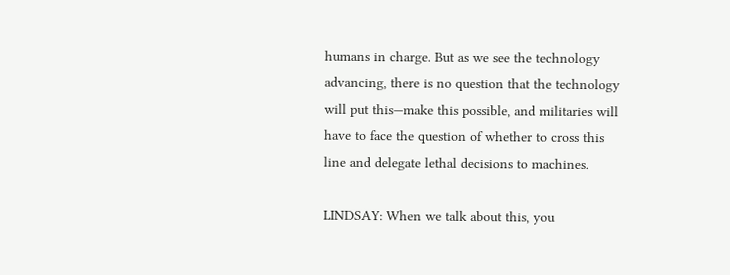humans in charge. But as we see the technology advancing, there is no question that the technology will put this—make this possible, and militaries will have to face the question of whether to cross this line and delegate lethal decisions to machines.

LINDSAY: When we talk about this, you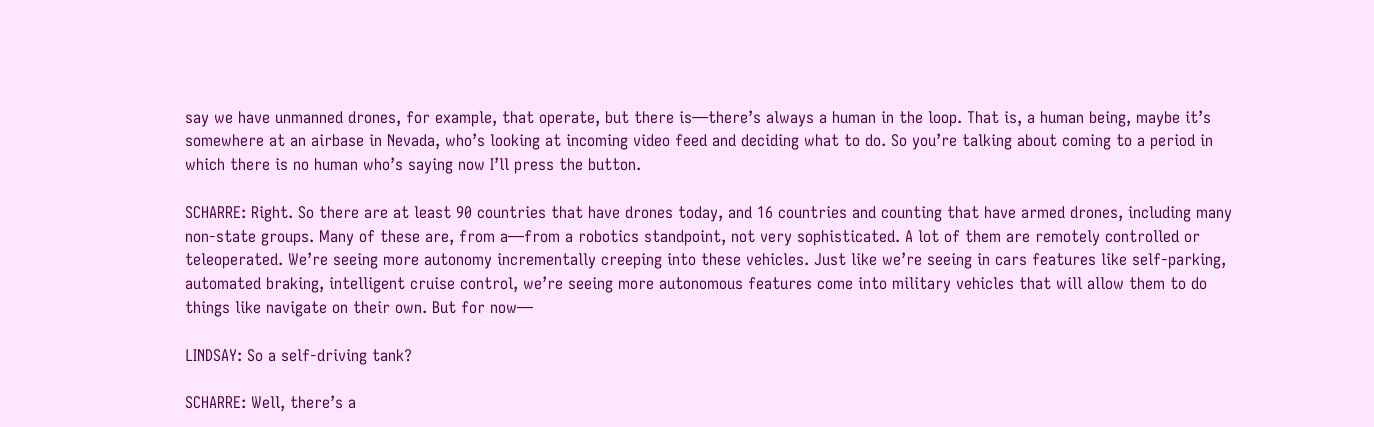say we have unmanned drones, for example, that operate, but there is—there’s always a human in the loop. That is, a human being, maybe it’s somewhere at an airbase in Nevada, who’s looking at incoming video feed and deciding what to do. So you’re talking about coming to a period in which there is no human who’s saying now I’ll press the button.

SCHARRE: Right. So there are at least 90 countries that have drones today, and 16 countries and counting that have armed drones, including many non-state groups. Many of these are, from a—from a robotics standpoint, not very sophisticated. A lot of them are remotely controlled or teleoperated. We’re seeing more autonomy incrementally creeping into these vehicles. Just like we’re seeing in cars features like self-parking, automated braking, intelligent cruise control, we’re seeing more autonomous features come into military vehicles that will allow them to do things like navigate on their own. But for now—

LINDSAY: So a self-driving tank?

SCHARRE: Well, there’s a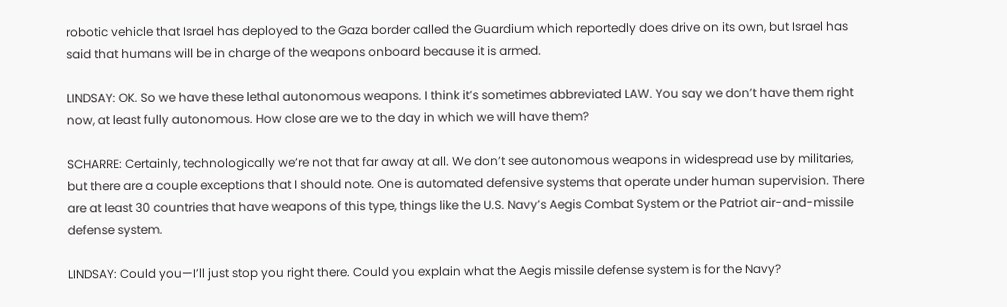robotic vehicle that Israel has deployed to the Gaza border called the Guardium which reportedly does drive on its own, but Israel has said that humans will be in charge of the weapons onboard because it is armed.

LINDSAY: OK. So we have these lethal autonomous weapons. I think it’s sometimes abbreviated LAW. You say we don’t have them right now, at least fully autonomous. How close are we to the day in which we will have them?

SCHARRE: Certainly, technologically we’re not that far away at all. We don’t see autonomous weapons in widespread use by militaries, but there are a couple exceptions that I should note. One is automated defensive systems that operate under human supervision. There are at least 30 countries that have weapons of this type, things like the U.S. Navy’s Aegis Combat System or the Patriot air-and-missile defense system.

LINDSAY: Could you—I’ll just stop you right there. Could you explain what the Aegis missile defense system is for the Navy?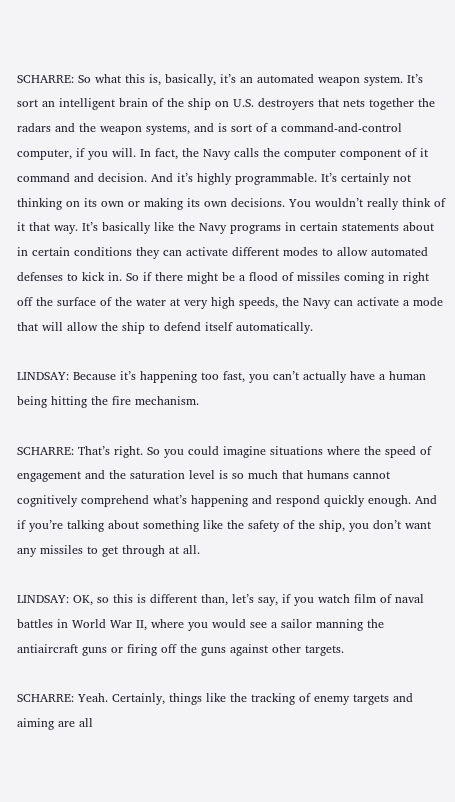SCHARRE: So what this is, basically, it’s an automated weapon system. It’s sort an intelligent brain of the ship on U.S. destroyers that nets together the radars and the weapon systems, and is sort of a command-and-control computer, if you will. In fact, the Navy calls the computer component of it command and decision. And it’s highly programmable. It’s certainly not thinking on its own or making its own decisions. You wouldn’t really think of it that way. It’s basically like the Navy programs in certain statements about in certain conditions they can activate different modes to allow automated defenses to kick in. So if there might be a flood of missiles coming in right off the surface of the water at very high speeds, the Navy can activate a mode that will allow the ship to defend itself automatically.

LINDSAY: Because it’s happening too fast, you can’t actually have a human being hitting the fire mechanism.

SCHARRE: That’s right. So you could imagine situations where the speed of engagement and the saturation level is so much that humans cannot cognitively comprehend what’s happening and respond quickly enough. And if you’re talking about something like the safety of the ship, you don’t want any missiles to get through at all.

LINDSAY: OK, so this is different than, let’s say, if you watch film of naval battles in World War II, where you would see a sailor manning the antiaircraft guns or firing off the guns against other targets.

SCHARRE: Yeah. Certainly, things like the tracking of enemy targets and aiming are all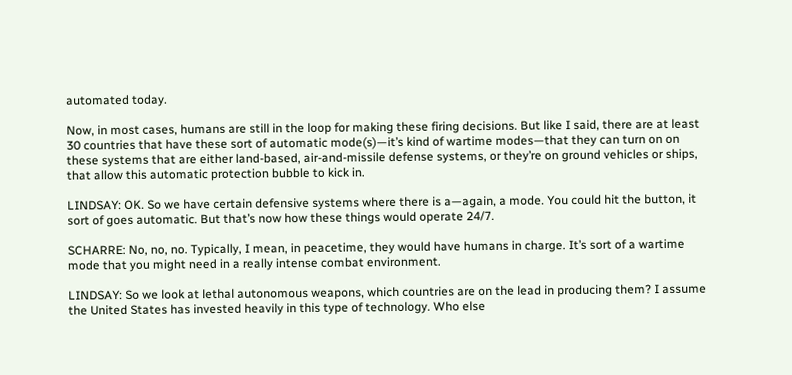automated today.

Now, in most cases, humans are still in the loop for making these firing decisions. But like I said, there are at least 30 countries that have these sort of automatic mode(s)—it’s kind of wartime modes—that they can turn on on these systems that are either land-based, air-and-missile defense systems, or they’re on ground vehicles or ships, that allow this automatic protection bubble to kick in.

LINDSAY: OK. So we have certain defensive systems where there is a—again, a mode. You could hit the button, it sort of goes automatic. But that’s now how these things would operate 24/7.

SCHARRE: No, no, no. Typically, I mean, in peacetime, they would have humans in charge. It’s sort of a wartime mode that you might need in a really intense combat environment.

LINDSAY: So we look at lethal autonomous weapons, which countries are on the lead in producing them? I assume the United States has invested heavily in this type of technology. Who else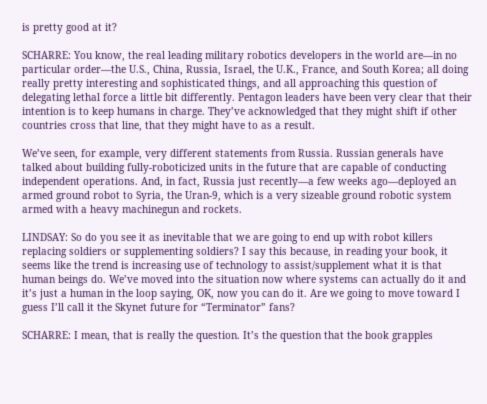is pretty good at it?

SCHARRE: You know, the real leading military robotics developers in the world are—in no particular order—the U.S., China, Russia, Israel, the U.K., France, and South Korea; all doing really pretty interesting and sophisticated things, and all approaching this question of delegating lethal force a little bit differently. Pentagon leaders have been very clear that their intention is to keep humans in charge. They’ve acknowledged that they might shift if other countries cross that line, that they might have to as a result.

We’ve seen, for example, very different statements from Russia. Russian generals have talked about building fully-roboticized units in the future that are capable of conducting independent operations. And, in fact, Russia just recently—a few weeks ago—deployed an armed ground robot to Syria, the Uran-9, which is a very sizeable ground robotic system armed with a heavy machinegun and rockets.

LINDSAY: So do you see it as inevitable that we are going to end up with robot killers replacing soldiers or supplementing soldiers? I say this because, in reading your book, it seems like the trend is increasing use of technology to assist/supplement what it is that human beings do. We’ve moved into the situation now where systems can actually do it and it’s just a human in the loop saying, OK, now you can do it. Are we going to move toward I guess I’ll call it the Skynet future for “Terminator” fans?

SCHARRE: I mean, that is really the question. It’s the question that the book grapples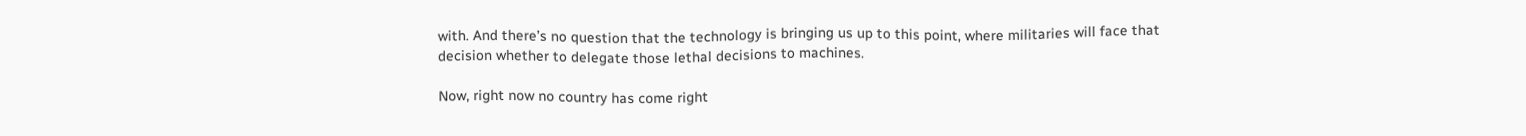with. And there’s no question that the technology is bringing us up to this point, where militaries will face that decision whether to delegate those lethal decisions to machines.

Now, right now no country has come right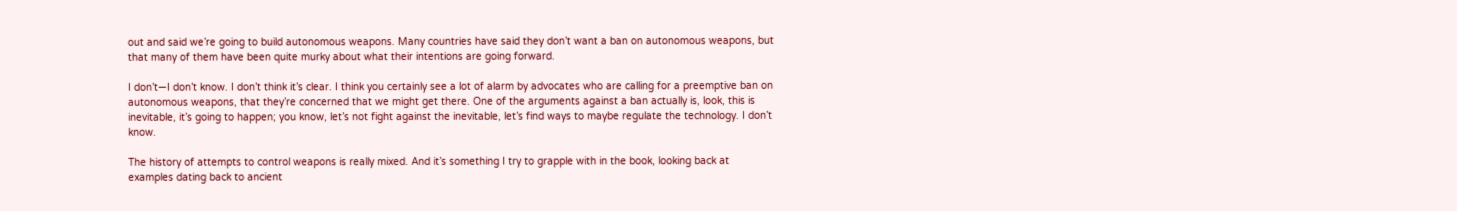out and said we’re going to build autonomous weapons. Many countries have said they don’t want a ban on autonomous weapons, but that many of them have been quite murky about what their intentions are going forward.

I don’t—I don’t know. I don’t think it’s clear. I think you certainly see a lot of alarm by advocates who are calling for a preemptive ban on autonomous weapons, that they’re concerned that we might get there. One of the arguments against a ban actually is, look, this is inevitable, it’s going to happen; you know, let’s not fight against the inevitable, let’s find ways to maybe regulate the technology. I don’t know.

The history of attempts to control weapons is really mixed. And it’s something I try to grapple with in the book, looking back at examples dating back to ancient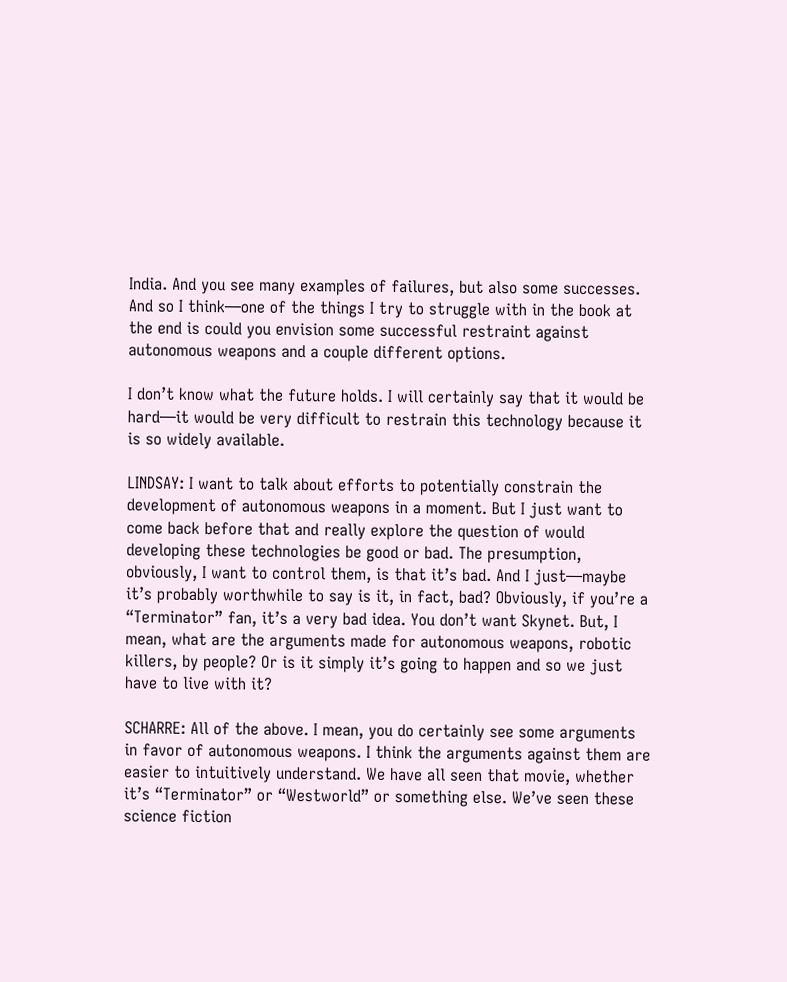India. And you see many examples of failures, but also some successes. And so I think—one of the things I try to struggle with in the book at the end is could you envision some successful restraint against autonomous weapons and a couple different options.

I don’t know what the future holds. I will certainly say that it would be hard—it would be very difficult to restrain this technology because it is so widely available.

LINDSAY: I want to talk about efforts to potentially constrain the development of autonomous weapons in a moment. But I just want to come back before that and really explore the question of would developing these technologies be good or bad. The presumption, obviously, I want to control them, is that it’s bad. And I just—maybe it’s probably worthwhile to say is it, in fact, bad? Obviously, if you’re a “Terminator” fan, it’s a very bad idea. You don’t want Skynet. But, I mean, what are the arguments made for autonomous weapons, robotic killers, by people? Or is it simply it’s going to happen and so we just have to live with it?

SCHARRE: All of the above. I mean, you do certainly see some arguments in favor of autonomous weapons. I think the arguments against them are easier to intuitively understand. We have all seen that movie, whether it’s “Terminator” or “Westworld” or something else. We’ve seen these science fiction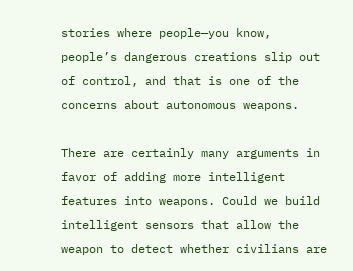stories where people—you know, people’s dangerous creations slip out of control, and that is one of the concerns about autonomous weapons.

There are certainly many arguments in favor of adding more intelligent features into weapons. Could we build intelligent sensors that allow the weapon to detect whether civilians are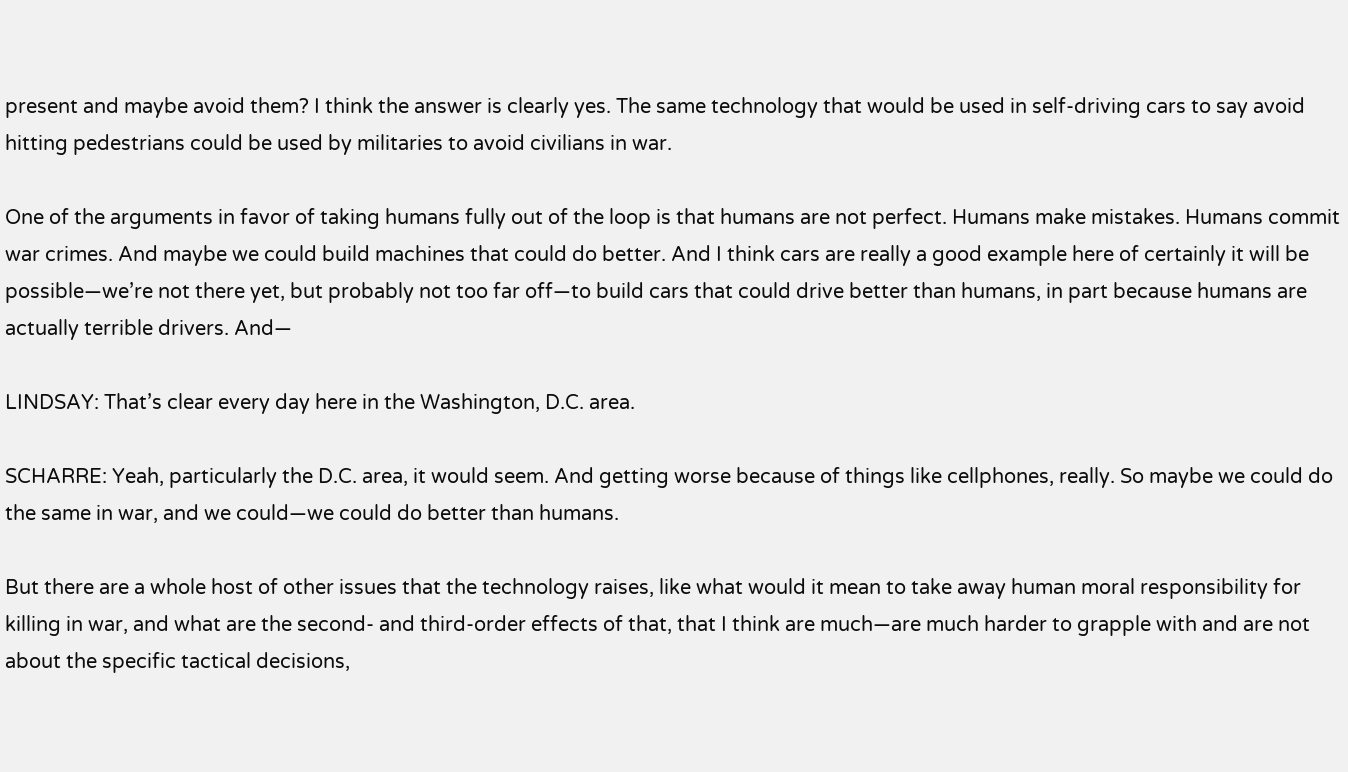present and maybe avoid them? I think the answer is clearly yes. The same technology that would be used in self-driving cars to say avoid hitting pedestrians could be used by militaries to avoid civilians in war.

One of the arguments in favor of taking humans fully out of the loop is that humans are not perfect. Humans make mistakes. Humans commit war crimes. And maybe we could build machines that could do better. And I think cars are really a good example here of certainly it will be possible—we’re not there yet, but probably not too far off—to build cars that could drive better than humans, in part because humans are actually terrible drivers. And—

LINDSAY: That’s clear every day here in the Washington, D.C. area.

SCHARRE: Yeah, particularly the D.C. area, it would seem. And getting worse because of things like cellphones, really. So maybe we could do the same in war, and we could—we could do better than humans.

But there are a whole host of other issues that the technology raises, like what would it mean to take away human moral responsibility for killing in war, and what are the second- and third-order effects of that, that I think are much—are much harder to grapple with and are not about the specific tactical decisions,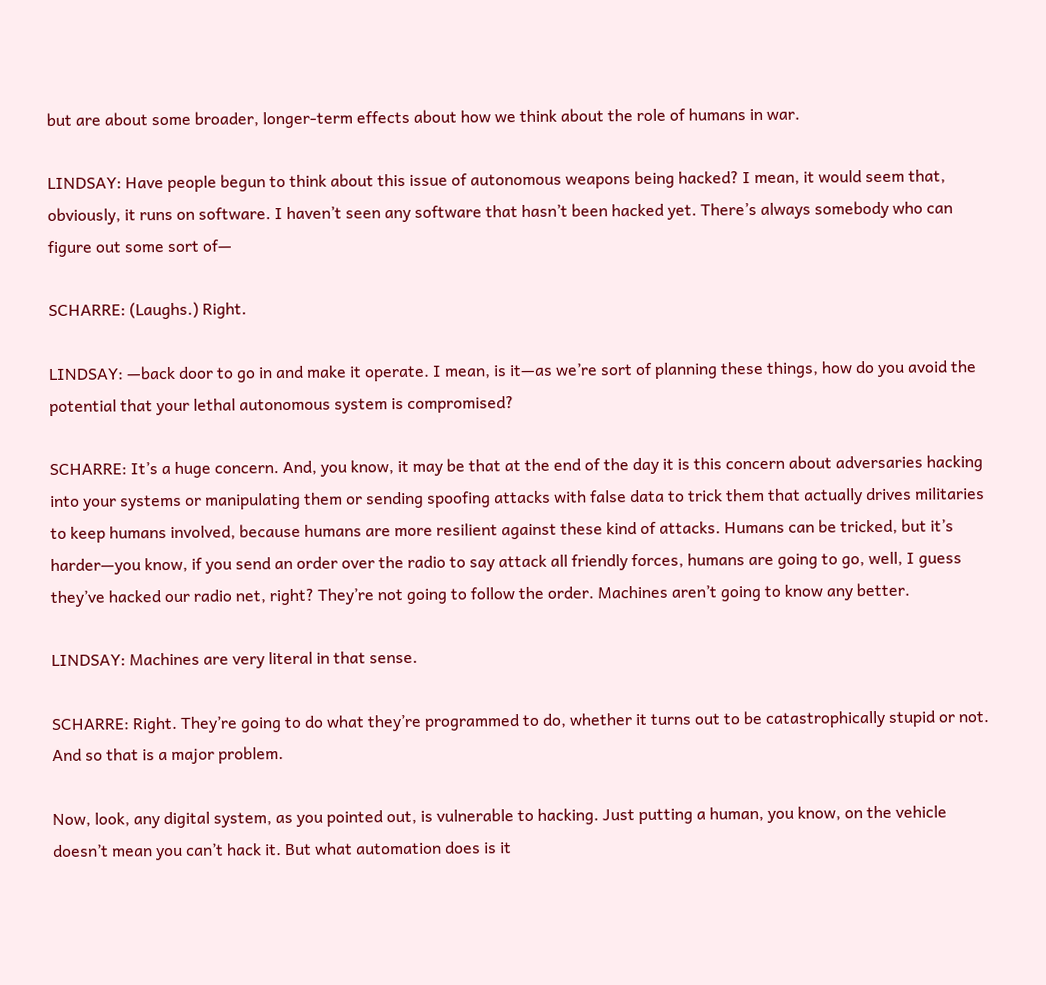but are about some broader, longer-term effects about how we think about the role of humans in war.

LINDSAY: Have people begun to think about this issue of autonomous weapons being hacked? I mean, it would seem that, obviously, it runs on software. I haven’t seen any software that hasn’t been hacked yet. There’s always somebody who can figure out some sort of—

SCHARRE: (Laughs.) Right.

LINDSAY: —back door to go in and make it operate. I mean, is it—as we’re sort of planning these things, how do you avoid the potential that your lethal autonomous system is compromised?

SCHARRE: It’s a huge concern. And, you know, it may be that at the end of the day it is this concern about adversaries hacking into your systems or manipulating them or sending spoofing attacks with false data to trick them that actually drives militaries to keep humans involved, because humans are more resilient against these kind of attacks. Humans can be tricked, but it’s harder—you know, if you send an order over the radio to say attack all friendly forces, humans are going to go, well, I guess they’ve hacked our radio net, right? They’re not going to follow the order. Machines aren’t going to know any better.

LINDSAY: Machines are very literal in that sense.

SCHARRE: Right. They’re going to do what they’re programmed to do, whether it turns out to be catastrophically stupid or not. And so that is a major problem.

Now, look, any digital system, as you pointed out, is vulnerable to hacking. Just putting a human, you know, on the vehicle doesn’t mean you can’t hack it. But what automation does is it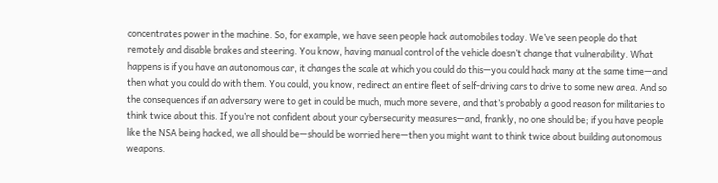concentrates power in the machine. So, for example, we have seen people hack automobiles today. We’ve seen people do that remotely and disable brakes and steering. You know, having manual control of the vehicle doesn’t change that vulnerability. What happens is if you have an autonomous car, it changes the scale at which you could do this—you could hack many at the same time—and then what you could do with them. You could, you know, redirect an entire fleet of self-driving cars to drive to some new area. And so the consequences if an adversary were to get in could be much, much more severe, and that’s probably a good reason for militaries to think twice about this. If you’re not confident about your cybersecurity measures—and, frankly, no one should be; if you have people like the NSA being hacked, we all should be—should be worried here—then you might want to think twice about building autonomous weapons.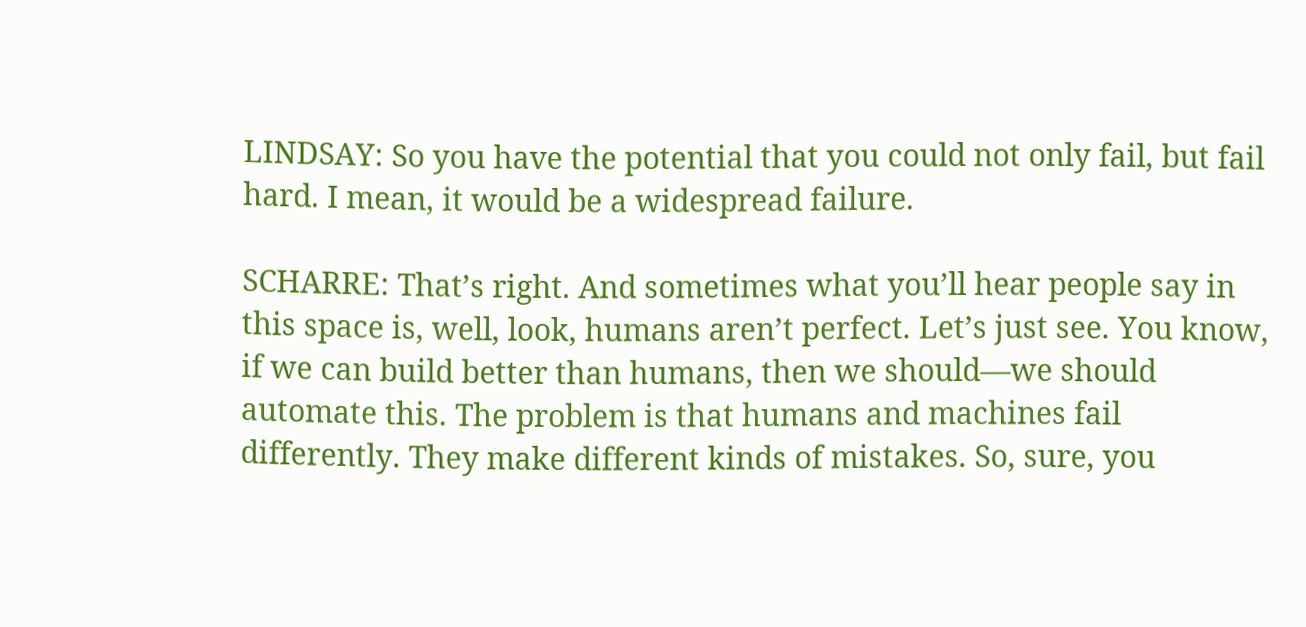LINDSAY: So you have the potential that you could not only fail, but fail hard. I mean, it would be a widespread failure.

SCHARRE: That’s right. And sometimes what you’ll hear people say in this space is, well, look, humans aren’t perfect. Let’s just see. You know, if we can build better than humans, then we should—we should automate this. The problem is that humans and machines fail differently. They make different kinds of mistakes. So, sure, you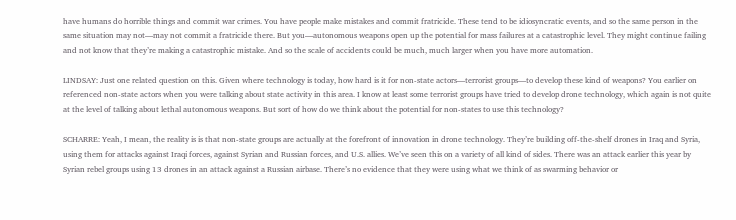have humans do horrible things and commit war crimes. You have people make mistakes and commit fratricide. These tend to be idiosyncratic events, and so the same person in the same situation may not—may not commit a fratricide there. But you—autonomous weapons open up the potential for mass failures at a catastrophic level. They might continue failing and not know that they’re making a catastrophic mistake. And so the scale of accidents could be much, much larger when you have more automation.

LINDSAY: Just one related question on this. Given where technology is today, how hard is it for non-state actors—terrorist groups—to develop these kind of weapons? You earlier on referenced non-state actors when you were talking about state activity in this area. I know at least some terrorist groups have tried to develop drone technology, which again is not quite at the level of talking about lethal autonomous weapons. But sort of how do we think about the potential for non-states to use this technology?

SCHARRE: Yeah, I mean, the reality is is that non-state groups are actually at the forefront of innovation in drone technology. They’re building off-the-shelf drones in Iraq and Syria, using them for attacks against Iraqi forces, against Syrian and Russian forces, and U.S. allies. We’ve seen this on a variety of all kind of sides. There was an attack earlier this year by Syrian rebel groups using 13 drones in an attack against a Russian airbase. There’s no evidence that they were using what we think of as swarming behavior or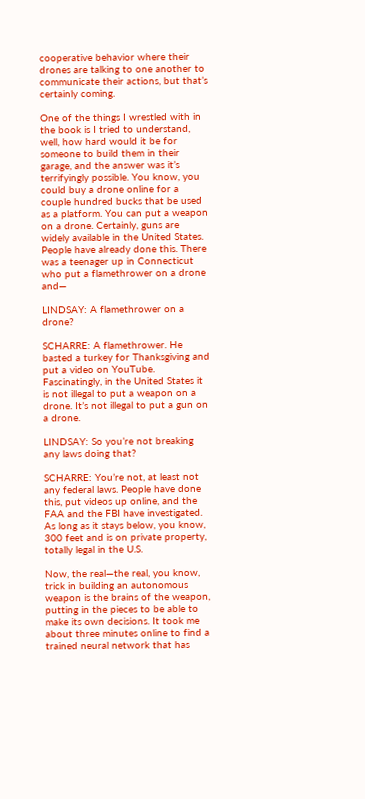cooperative behavior where their drones are talking to one another to communicate their actions, but that’s certainly coming.

One of the things I wrestled with in the book is I tried to understand, well, how hard would it be for someone to build them in their garage, and the answer was it’s terrifyingly possible. You know, you could buy a drone online for a couple hundred bucks that be used as a platform. You can put a weapon on a drone. Certainly, guns are widely available in the United States. People have already done this. There was a teenager up in Connecticut who put a flamethrower on a drone and—

LINDSAY: A flamethrower on a drone?

SCHARRE: A flamethrower. He basted a turkey for Thanksgiving and put a video on YouTube. Fascinatingly, in the United States it is not illegal to put a weapon on a drone. It’s not illegal to put a gun on a drone.

LINDSAY: So you’re not breaking any laws doing that?

SCHARRE: You’re not, at least not any federal laws. People have done this, put videos up online, and the FAA and the FBI have investigated. As long as it stays below, you know, 300 feet and is on private property, totally legal in the U.S.

Now, the real—the real, you know, trick in building an autonomous weapon is the brains of the weapon, putting in the pieces to be able to make its own decisions. It took me about three minutes online to find a trained neural network that has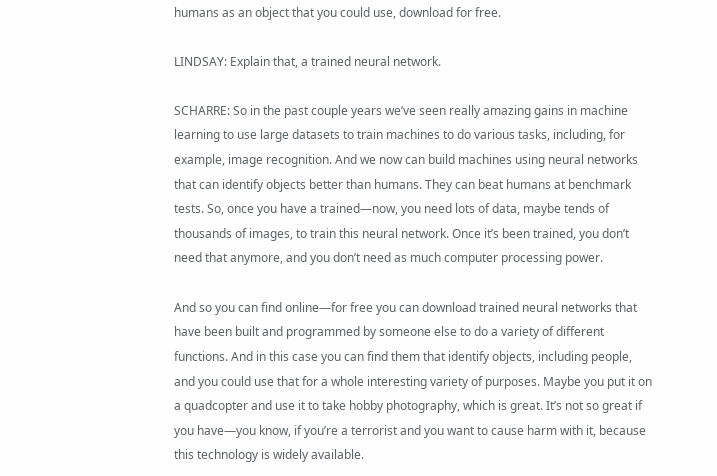humans as an object that you could use, download for free.

LINDSAY: Explain that, a trained neural network.

SCHARRE: So in the past couple years we’ve seen really amazing gains in machine learning to use large datasets to train machines to do various tasks, including, for example, image recognition. And we now can build machines using neural networks that can identify objects better than humans. They can beat humans at benchmark tests. So, once you have a trained—now, you need lots of data, maybe tends of thousands of images, to train this neural network. Once it’s been trained, you don’t need that anymore, and you don’t need as much computer processing power.

And so you can find online—for free you can download trained neural networks that have been built and programmed by someone else to do a variety of different functions. And in this case you can find them that identify objects, including people, and you could use that for a whole interesting variety of purposes. Maybe you put it on a quadcopter and use it to take hobby photography, which is great. It’s not so great if you have—you know, if you’re a terrorist and you want to cause harm with it, because this technology is widely available.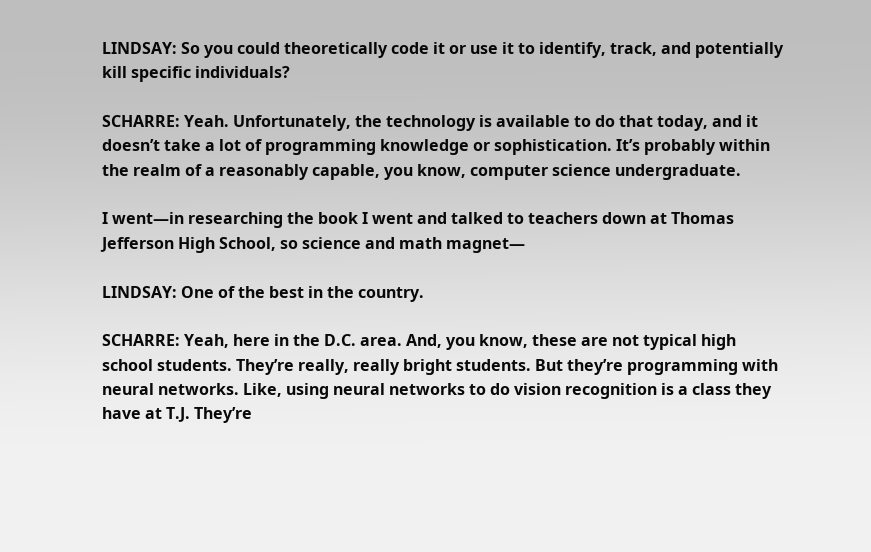LINDSAY: So you could theoretically code it or use it to identify, track, and potentially kill specific individuals?

SCHARRE: Yeah. Unfortunately, the technology is available to do that today, and it doesn’t take a lot of programming knowledge or sophistication. It’s probably within the realm of a reasonably capable, you know, computer science undergraduate.

I went—in researching the book I went and talked to teachers down at Thomas Jefferson High School, so science and math magnet—

LINDSAY: One of the best in the country.

SCHARRE: Yeah, here in the D.C. area. And, you know, these are not typical high school students. They’re really, really bright students. But they’re programming with neural networks. Like, using neural networks to do vision recognition is a class they have at T.J. They’re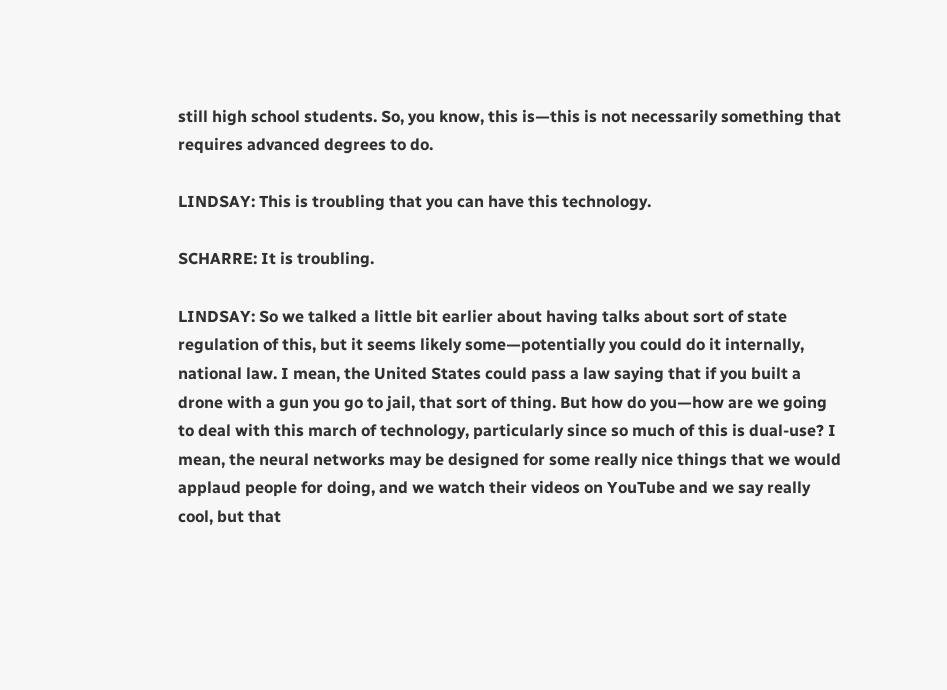still high school students. So, you know, this is—this is not necessarily something that requires advanced degrees to do.

LINDSAY: This is troubling that you can have this technology.

SCHARRE: It is troubling.

LINDSAY: So we talked a little bit earlier about having talks about sort of state regulation of this, but it seems likely some—potentially you could do it internally, national law. I mean, the United States could pass a law saying that if you built a drone with a gun you go to jail, that sort of thing. But how do you—how are we going to deal with this march of technology, particularly since so much of this is dual-use? I mean, the neural networks may be designed for some really nice things that we would applaud people for doing, and we watch their videos on YouTube and we say really cool, but that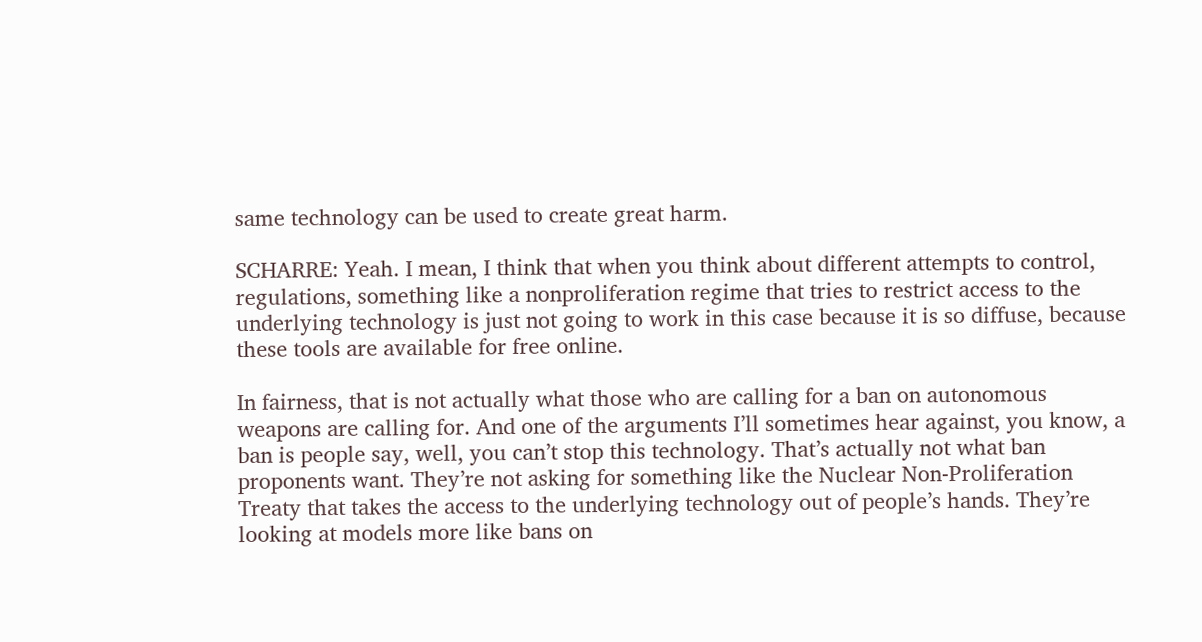same technology can be used to create great harm.

SCHARRE: Yeah. I mean, I think that when you think about different attempts to control, regulations, something like a nonproliferation regime that tries to restrict access to the underlying technology is just not going to work in this case because it is so diffuse, because these tools are available for free online.

In fairness, that is not actually what those who are calling for a ban on autonomous weapons are calling for. And one of the arguments I’ll sometimes hear against, you know, a ban is people say, well, you can’t stop this technology. That’s actually not what ban proponents want. They’re not asking for something like the Nuclear Non-Proliferation Treaty that takes the access to the underlying technology out of people’s hands. They’re looking at models more like bans on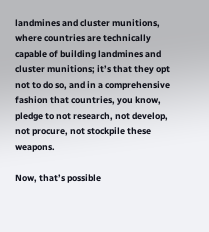landmines and cluster munitions, where countries are technically capable of building landmines and cluster munitions; it’s that they opt not to do so, and in a comprehensive fashion that countries, you know, pledge to not research, not develop, not procure, not stockpile these weapons.

Now, that’s possible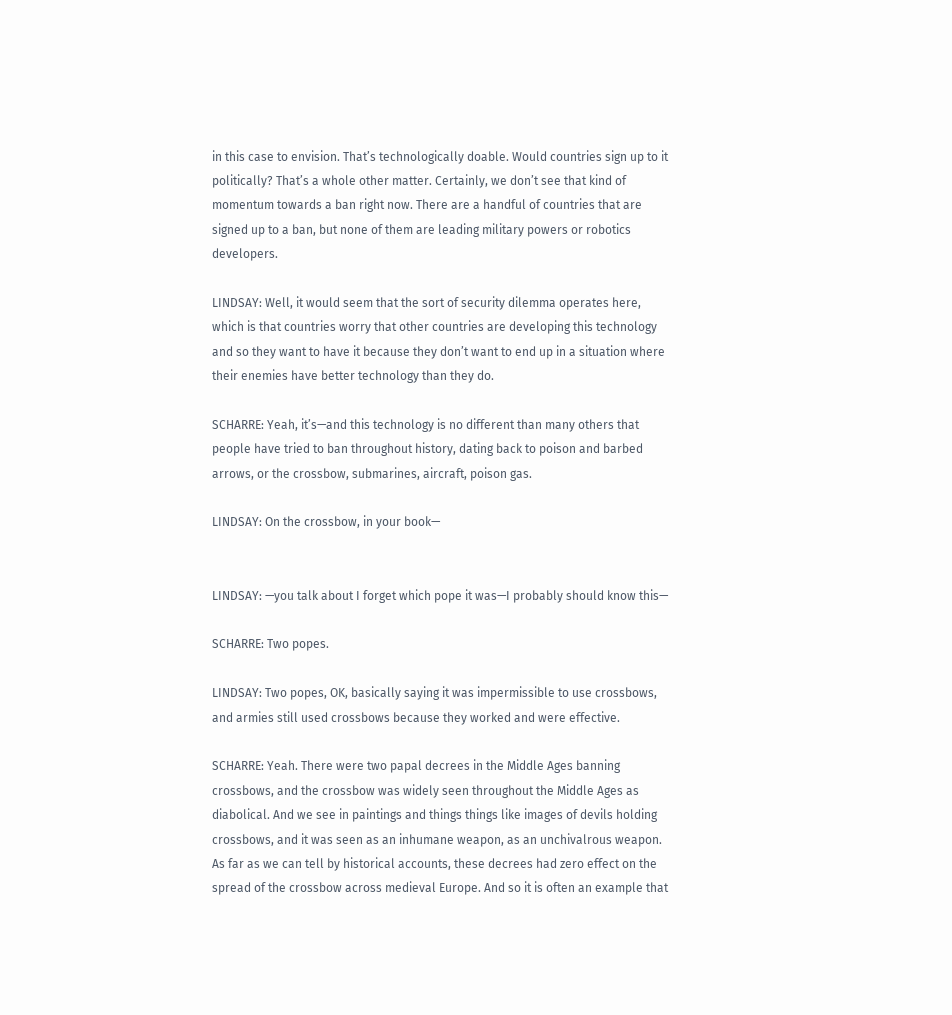in this case to envision. That’s technologically doable. Would countries sign up to it politically? That’s a whole other matter. Certainly, we don’t see that kind of momentum towards a ban right now. There are a handful of countries that are signed up to a ban, but none of them are leading military powers or robotics developers.

LINDSAY: Well, it would seem that the sort of security dilemma operates here, which is that countries worry that other countries are developing this technology and so they want to have it because they don’t want to end up in a situation where their enemies have better technology than they do.

SCHARRE: Yeah, it’s—and this technology is no different than many others that people have tried to ban throughout history, dating back to poison and barbed arrows, or the crossbow, submarines, aircraft, poison gas.

LINDSAY: On the crossbow, in your book—


LINDSAY: —you talk about I forget which pope it was—I probably should know this—

SCHARRE: Two popes.

LINDSAY: Two popes, OK, basically saying it was impermissible to use crossbows, and armies still used crossbows because they worked and were effective.

SCHARRE: Yeah. There were two papal decrees in the Middle Ages banning crossbows, and the crossbow was widely seen throughout the Middle Ages as diabolical. And we see in paintings and things things like images of devils holding crossbows, and it was seen as an inhumane weapon, as an unchivalrous weapon. As far as we can tell by historical accounts, these decrees had zero effect on the spread of the crossbow across medieval Europe. And so it is often an example that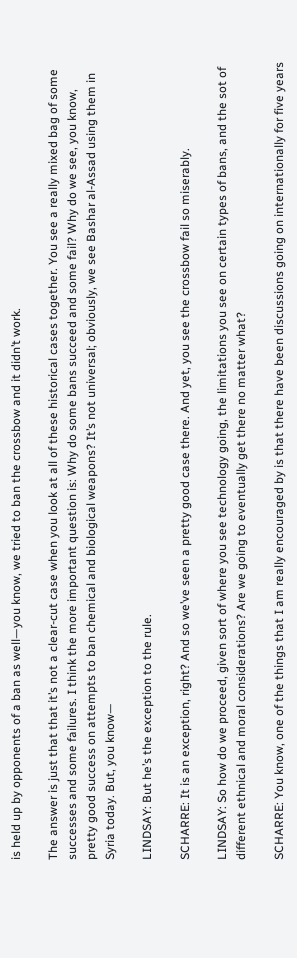is held up by opponents of a ban as well—you know, we tried to ban the crossbow and it didn’t work.

The answer is just that that it’s not a clear-cut case when you look at all of these historical cases together. You see a really mixed bag of some successes and some failures. I think the more important question is: Why do some bans succeed and some fail? Why do we see, you know, pretty good success on attempts to ban chemical and biological weapons? It’s not universal; obviously, we see Bashar al-Assad using them in Syria today. But, you know—

LINDSAY: But he’s the exception to the rule.

SCHARRE: It is an exception, right? And so we’ve seen a pretty good case there. And yet, you see the crossbow fail so miserably.

LINDSAY: So how do we proceed, given sort of where you see technology going, the limitations you see on certain types of bans, and the sot of different ethnical and moral considerations? Are we going to eventually get there no matter what?

SCHARRE: You know, one of the things that I am really encouraged by is that there have been discussions going on internationally for five years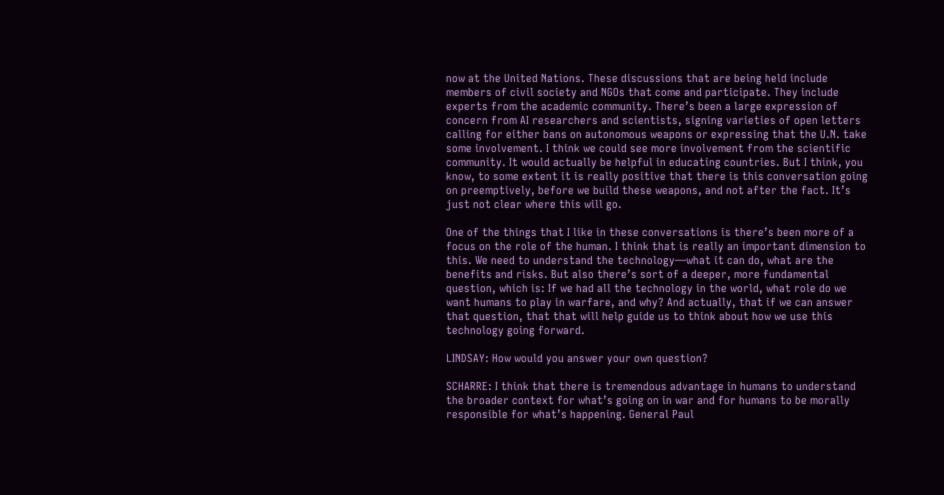now at the United Nations. These discussions that are being held include members of civil society and NGOs that come and participate. They include experts from the academic community. There’s been a large expression of concern from AI researchers and scientists, signing varieties of open letters calling for either bans on autonomous weapons or expressing that the U.N. take some involvement. I think we could see more involvement from the scientific community. It would actually be helpful in educating countries. But I think, you know, to some extent it is really positive that there is this conversation going on preemptively, before we build these weapons, and not after the fact. It’s just not clear where this will go.

One of the things that I like in these conversations is there’s been more of a focus on the role of the human. I think that is really an important dimension to this. We need to understand the technology—what it can do, what are the benefits and risks. But also there’s sort of a deeper, more fundamental question, which is: If we had all the technology in the world, what role do we want humans to play in warfare, and why? And actually, that if we can answer that question, that that will help guide us to think about how we use this technology going forward.

LINDSAY: How would you answer your own question?

SCHARRE: I think that there is tremendous advantage in humans to understand the broader context for what’s going on in war and for humans to be morally responsible for what’s happening. General Paul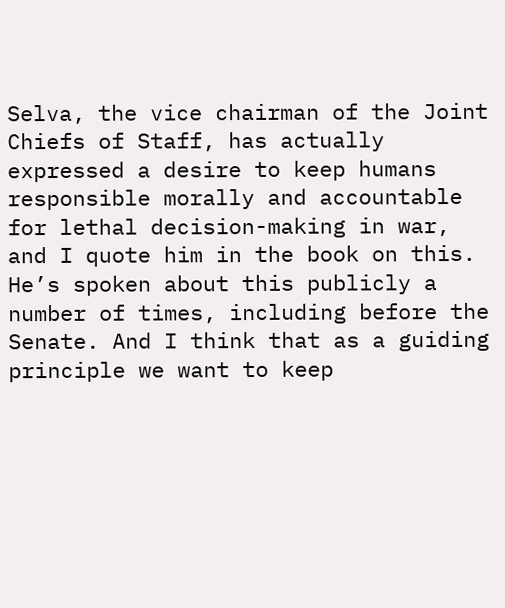Selva, the vice chairman of the Joint Chiefs of Staff, has actually expressed a desire to keep humans responsible morally and accountable for lethal decision-making in war, and I quote him in the book on this. He’s spoken about this publicly a number of times, including before the Senate. And I think that as a guiding principle we want to keep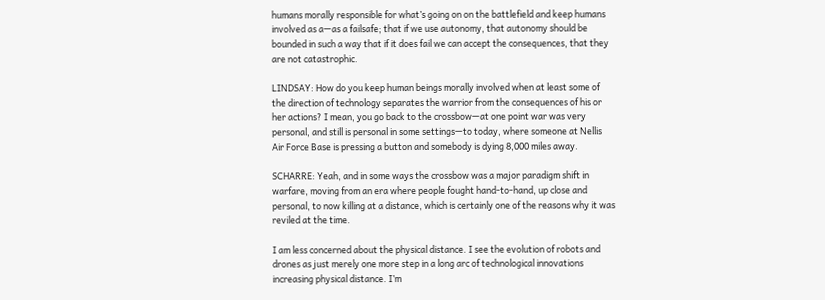humans morally responsible for what’s going on on the battlefield and keep humans involved as a—as a failsafe; that if we use autonomy, that autonomy should be bounded in such a way that if it does fail we can accept the consequences, that they are not catastrophic.

LINDSAY: How do you keep human beings morally involved when at least some of the direction of technology separates the warrior from the consequences of his or her actions? I mean, you go back to the crossbow—at one point war was very personal, and still is personal in some settings—to today, where someone at Nellis Air Force Base is pressing a button and somebody is dying 8,000 miles away.

SCHARRE: Yeah, and in some ways the crossbow was a major paradigm shift in warfare, moving from an era where people fought hand-to-hand, up close and personal, to now killing at a distance, which is certainly one of the reasons why it was reviled at the time.

I am less concerned about the physical distance. I see the evolution of robots and drones as just merely one more step in a long arc of technological innovations increasing physical distance. I’m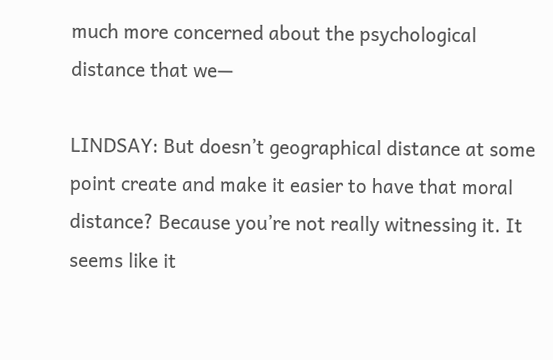much more concerned about the psychological distance that we—

LINDSAY: But doesn’t geographical distance at some point create and make it easier to have that moral distance? Because you’re not really witnessing it. It seems like it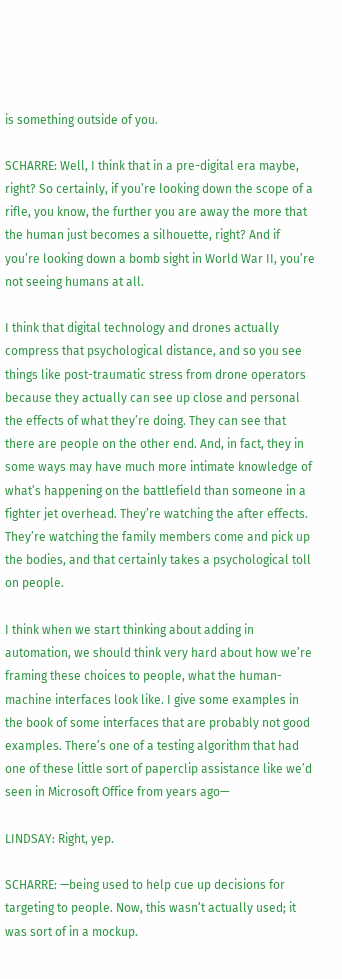is something outside of you.

SCHARRE: Well, I think that in a pre-digital era maybe, right? So certainly, if you’re looking down the scope of a rifle, you know, the further you are away the more that the human just becomes a silhouette, right? And if you’re looking down a bomb sight in World War II, you’re not seeing humans at all.

I think that digital technology and drones actually compress that psychological distance, and so you see things like post-traumatic stress from drone operators because they actually can see up close and personal the effects of what they’re doing. They can see that there are people on the other end. And, in fact, they in some ways may have much more intimate knowledge of what’s happening on the battlefield than someone in a fighter jet overhead. They’re watching the after effects. They’re watching the family members come and pick up the bodies, and that certainly takes a psychological toll on people.

I think when we start thinking about adding in automation, we should think very hard about how we’re framing these choices to people, what the human-machine interfaces look like. I give some examples in the book of some interfaces that are probably not good examples. There’s one of a testing algorithm that had one of these little sort of paperclip assistance like we’d seen in Microsoft Office from years ago—

LINDSAY: Right, yep.

SCHARRE: —being used to help cue up decisions for targeting to people. Now, this wasn’t actually used; it was sort of in a mockup.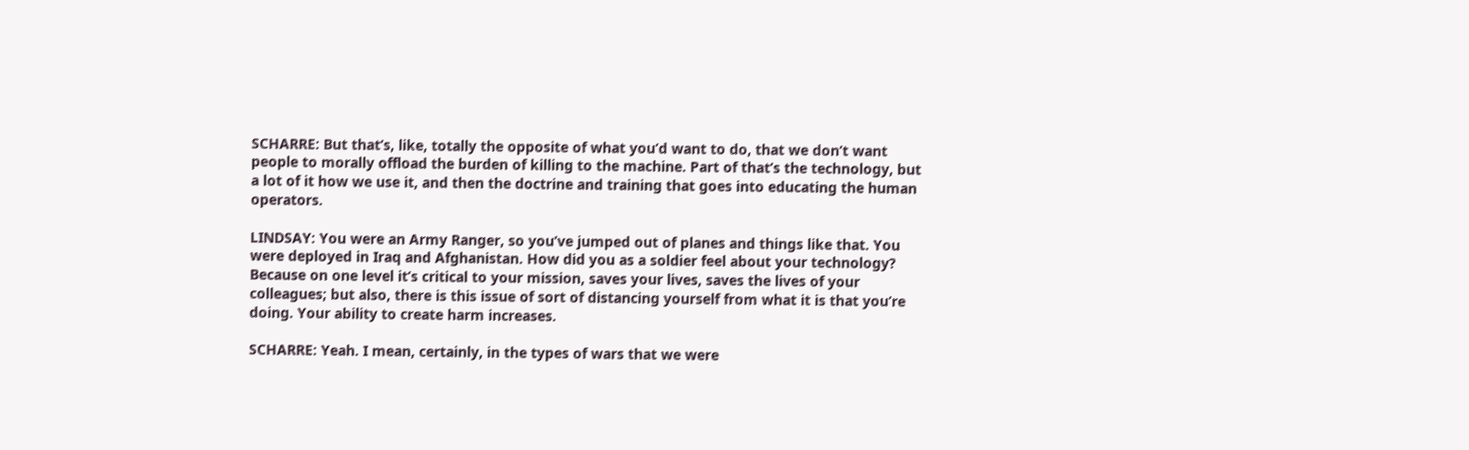SCHARRE: But that’s, like, totally the opposite of what you’d want to do, that we don’t want people to morally offload the burden of killing to the machine. Part of that’s the technology, but a lot of it how we use it, and then the doctrine and training that goes into educating the human operators.

LINDSAY: You were an Army Ranger, so you’ve jumped out of planes and things like that. You were deployed in Iraq and Afghanistan. How did you as a soldier feel about your technology? Because on one level it’s critical to your mission, saves your lives, saves the lives of your colleagues; but also, there is this issue of sort of distancing yourself from what it is that you’re doing. Your ability to create harm increases.

SCHARRE: Yeah. I mean, certainly, in the types of wars that we were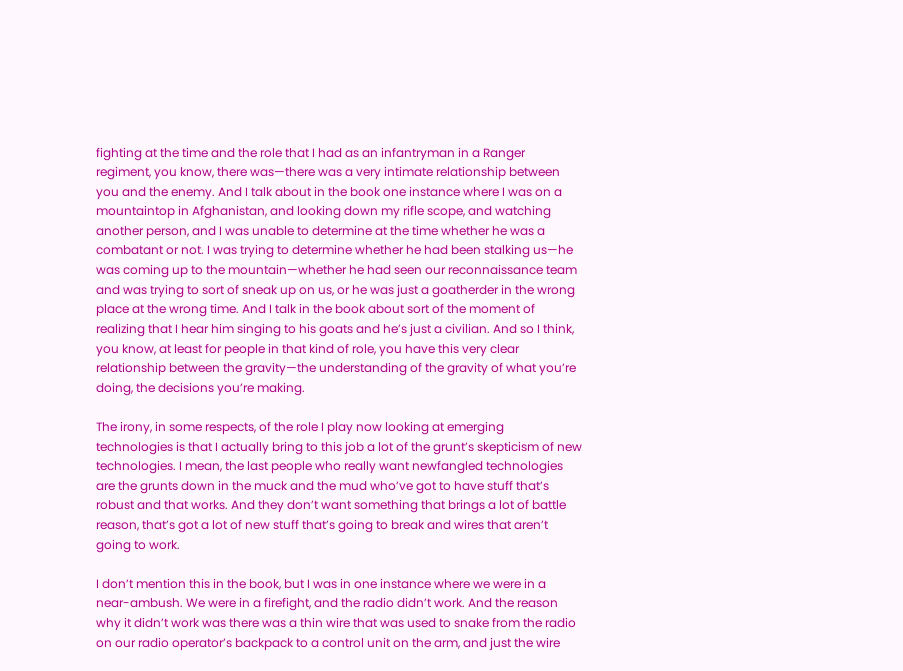fighting at the time and the role that I had as an infantryman in a Ranger regiment, you know, there was—there was a very intimate relationship between you and the enemy. And I talk about in the book one instance where I was on a mountaintop in Afghanistan, and looking down my rifle scope, and watching another person, and I was unable to determine at the time whether he was a combatant or not. I was trying to determine whether he had been stalking us—he was coming up to the mountain—whether he had seen our reconnaissance team and was trying to sort of sneak up on us, or he was just a goatherder in the wrong place at the wrong time. And I talk in the book about sort of the moment of realizing that I hear him singing to his goats and he’s just a civilian. And so I think, you know, at least for people in that kind of role, you have this very clear relationship between the gravity—the understanding of the gravity of what you’re doing, the decisions you’re making.

The irony, in some respects, of the role I play now looking at emerging technologies is that I actually bring to this job a lot of the grunt’s skepticism of new technologies. I mean, the last people who really want newfangled technologies are the grunts down in the muck and the mud who’ve got to have stuff that’s robust and that works. And they don’t want something that brings a lot of battle reason, that’s got a lot of new stuff that’s going to break and wires that aren’t going to work.

I don’t mention this in the book, but I was in one instance where we were in a near-ambush. We were in a firefight, and the radio didn’t work. And the reason why it didn’t work was there was a thin wire that was used to snake from the radio on our radio operator’s backpack to a control unit on the arm, and just the wire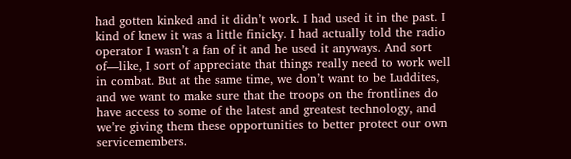had gotten kinked and it didn’t work. I had used it in the past. I kind of knew it was a little finicky. I had actually told the radio operator I wasn’t a fan of it and he used it anyways. And sort of—like, I sort of appreciate that things really need to work well in combat. But at the same time, we don’t want to be Luddites, and we want to make sure that the troops on the frontlines do have access to some of the latest and greatest technology, and we’re giving them these opportunities to better protect our own servicemembers.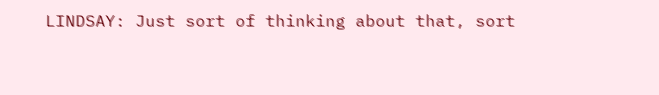LINDSAY: Just sort of thinking about that, sort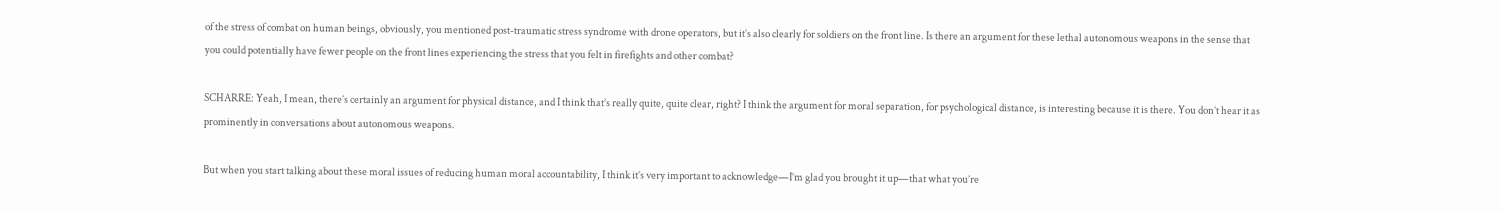of the stress of combat on human beings, obviously, you mentioned post-traumatic stress syndrome with drone operators, but it’s also clearly for soldiers on the front line. Is there an argument for these lethal autonomous weapons in the sense that you could potentially have fewer people on the front lines experiencing the stress that you felt in firefights and other combat?

SCHARRE: Yeah, I mean, there’s certainly an argument for physical distance, and I think that’s really quite, quite clear, right? I think the argument for moral separation, for psychological distance, is interesting because it is there. You don’t hear it as prominently in conversations about autonomous weapons.

But when you start talking about these moral issues of reducing human moral accountability, I think it’s very important to acknowledge—I’m glad you brought it up—that what you’re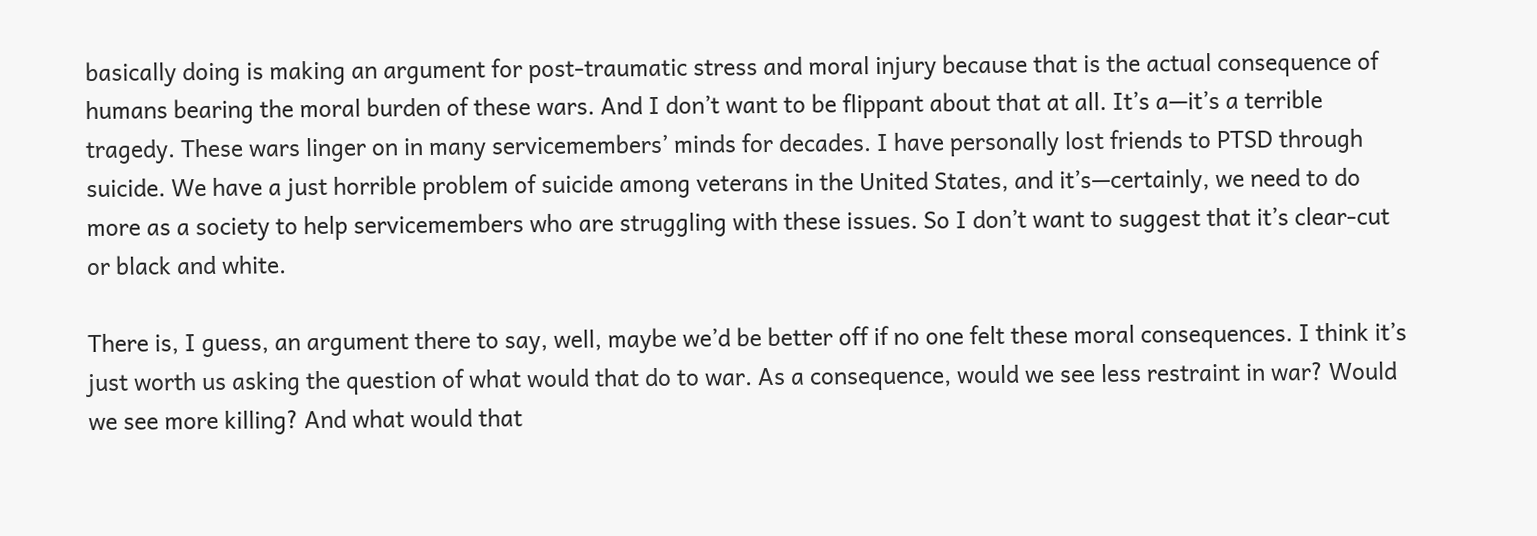basically doing is making an argument for post-traumatic stress and moral injury because that is the actual consequence of humans bearing the moral burden of these wars. And I don’t want to be flippant about that at all. It’s a—it’s a terrible tragedy. These wars linger on in many servicemembers’ minds for decades. I have personally lost friends to PTSD through suicide. We have a just horrible problem of suicide among veterans in the United States, and it’s—certainly, we need to do more as a society to help servicemembers who are struggling with these issues. So I don’t want to suggest that it’s clear-cut or black and white.

There is, I guess, an argument there to say, well, maybe we’d be better off if no one felt these moral consequences. I think it’s just worth us asking the question of what would that do to war. As a consequence, would we see less restraint in war? Would we see more killing? And what would that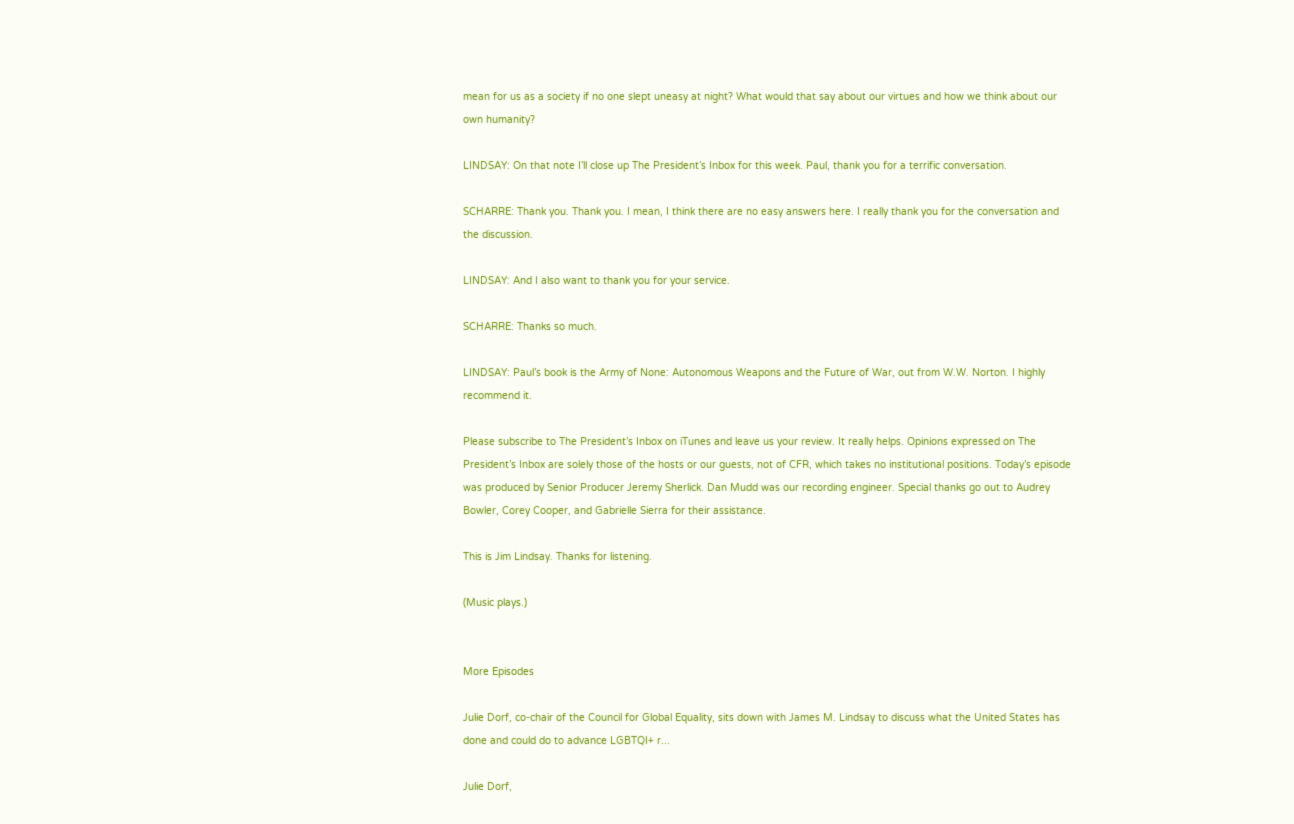mean for us as a society if no one slept uneasy at night? What would that say about our virtues and how we think about our own humanity?

LINDSAY: On that note I’ll close up The President’s Inbox for this week. Paul, thank you for a terrific conversation.

SCHARRE: Thank you. Thank you. I mean, I think there are no easy answers here. I really thank you for the conversation and the discussion.

LINDSAY: And I also want to thank you for your service.

SCHARRE: Thanks so much.

LINDSAY: Paul’s book is the Army of None: Autonomous Weapons and the Future of War, out from W.W. Norton. I highly recommend it.

Please subscribe to The President’s Inbox on iTunes and leave us your review. It really helps. Opinions expressed on The President’s Inbox are solely those of the hosts or our guests, not of CFR, which takes no institutional positions. Today’s episode was produced by Senior Producer Jeremy Sherlick. Dan Mudd was our recording engineer. Special thanks go out to Audrey Bowler, Corey Cooper, and Gabrielle Sierra for their assistance.

This is Jim Lindsay. Thanks for listening.

(Music plays.)


More Episodes

Julie Dorf, co-chair of the Council for Global Equality, sits down with James M. Lindsay to discuss what the United States has done and could do to advance LGBTQI+ r...

Julie Dorf,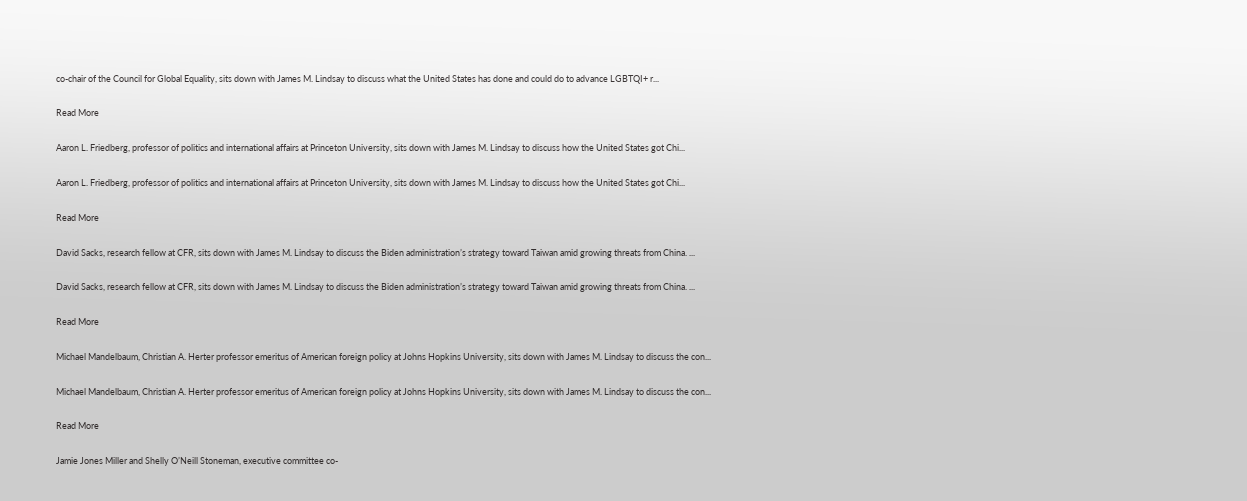co-chair of the Council for Global Equality, sits down with James M. Lindsay to discuss what the United States has done and could do to advance LGBTQI+ r...

Read More

Aaron L. Friedberg, professor of politics and international affairs at Princeton University, sits down with James M. Lindsay to discuss how the United States got Chi...

Aaron L. Friedberg, professor of politics and international affairs at Princeton University, sits down with James M. Lindsay to discuss how the United States got Chi...

Read More

David Sacks, research fellow at CFR, sits down with James M. Lindsay to discuss the Biden administration’s strategy toward Taiwan amid growing threats from China. ...

David Sacks, research fellow at CFR, sits down with James M. Lindsay to discuss the Biden administration’s strategy toward Taiwan amid growing threats from China. ...

Read More

Michael Mandelbaum, Christian A. Herter professor emeritus of American foreign policy at Johns Hopkins University, sits down with James M. Lindsay to discuss the con...

Michael Mandelbaum, Christian A. Herter professor emeritus of American foreign policy at Johns Hopkins University, sits down with James M. Lindsay to discuss the con...

Read More

Jamie Jones Miller and Shelly O’Neill Stoneman, executive committee co-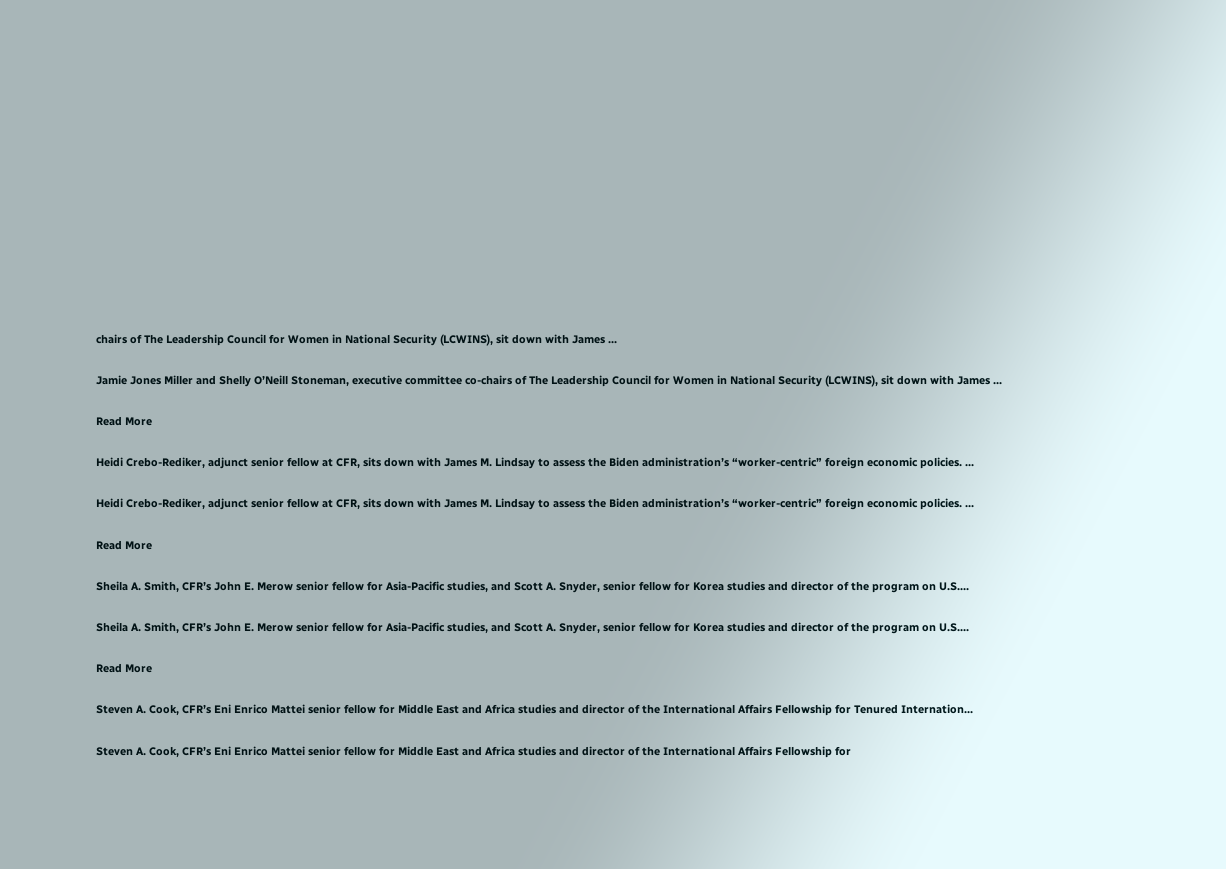chairs of The Leadership Council for Women in National Security (LCWINS), sit down with James ...

Jamie Jones Miller and Shelly O’Neill Stoneman, executive committee co-chairs of The Leadership Council for Women in National Security (LCWINS), sit down with James ...

Read More

Heidi Crebo-Rediker, adjunct senior fellow at CFR, sits down with James M. Lindsay to assess the Biden administration’s “worker-centric” foreign economic policies. ...

Heidi Crebo-Rediker, adjunct senior fellow at CFR, sits down with James M. Lindsay to assess the Biden administration’s “worker-centric” foreign economic policies. ...

Read More

Sheila A. Smith, CFR’s John E. Merow senior fellow for Asia-Pacific studies, and Scott A. Snyder, senior fellow for Korea studies and director of the program on U.S....

Sheila A. Smith, CFR’s John E. Merow senior fellow for Asia-Pacific studies, and Scott A. Snyder, senior fellow for Korea studies and director of the program on U.S....

Read More

Steven A. Cook, CFR’s Eni Enrico Mattei senior fellow for Middle East and Africa studies and director of the International Affairs Fellowship for Tenured Internation...

Steven A. Cook, CFR’s Eni Enrico Mattei senior fellow for Middle East and Africa studies and director of the International Affairs Fellowship for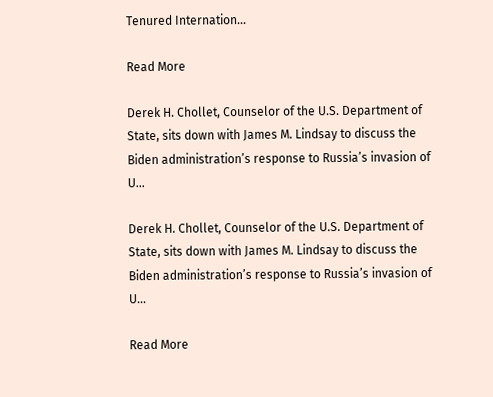Tenured Internation...

Read More

Derek H. Chollet, Counselor of the U.S. Department of State, sits down with James M. Lindsay to discuss the Biden administration’s response to Russia’s invasion of U...

Derek H. Chollet, Counselor of the U.S. Department of State, sits down with James M. Lindsay to discuss the Biden administration’s response to Russia’s invasion of U...

Read More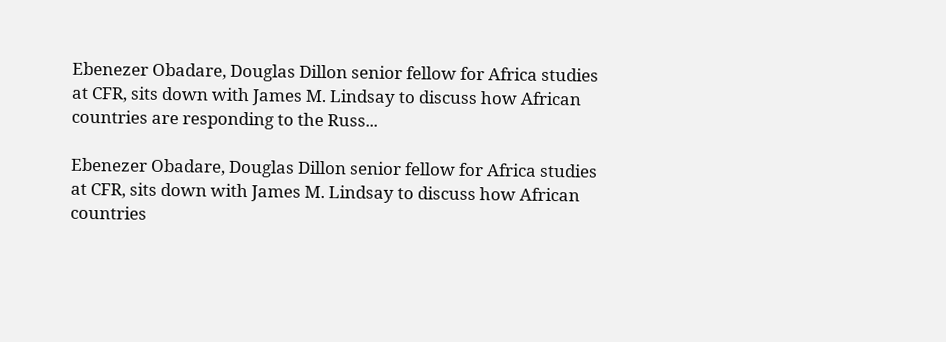Ebenezer Obadare, Douglas Dillon senior fellow for Africa studies at CFR, sits down with James M. Lindsay to discuss how African countries are responding to the Russ...

Ebenezer Obadare, Douglas Dillon senior fellow for Africa studies at CFR, sits down with James M. Lindsay to discuss how African countries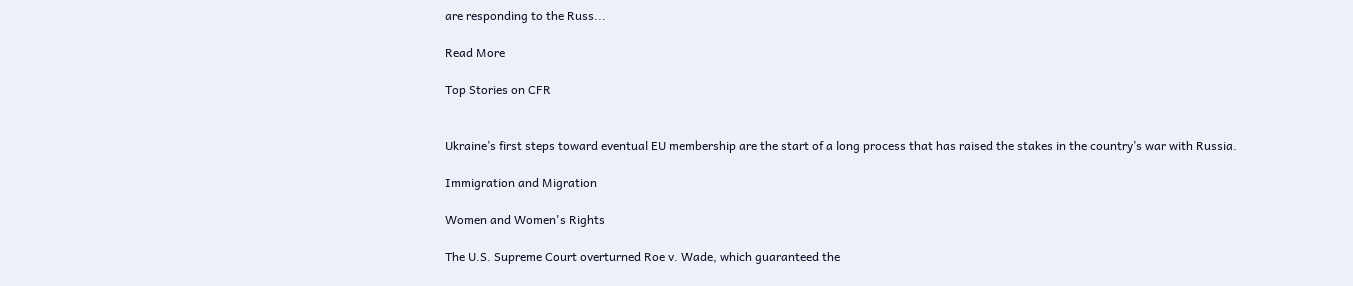are responding to the Russ...

Read More

Top Stories on CFR


Ukraine’s first steps toward eventual EU membership are the start of a long process that has raised the stakes in the country’s war with Russia.

Immigration and Migration

Women and Women's Rights

The U.S. Supreme Court overturned Roe v. Wade, which guaranteed the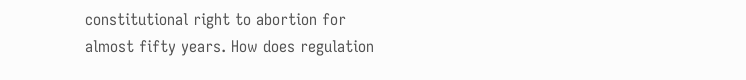constitutional right to abortion for almost fifty years. How does regulation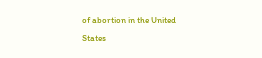of abortion in the United States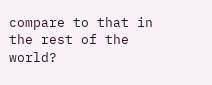compare to that in the rest of the world?